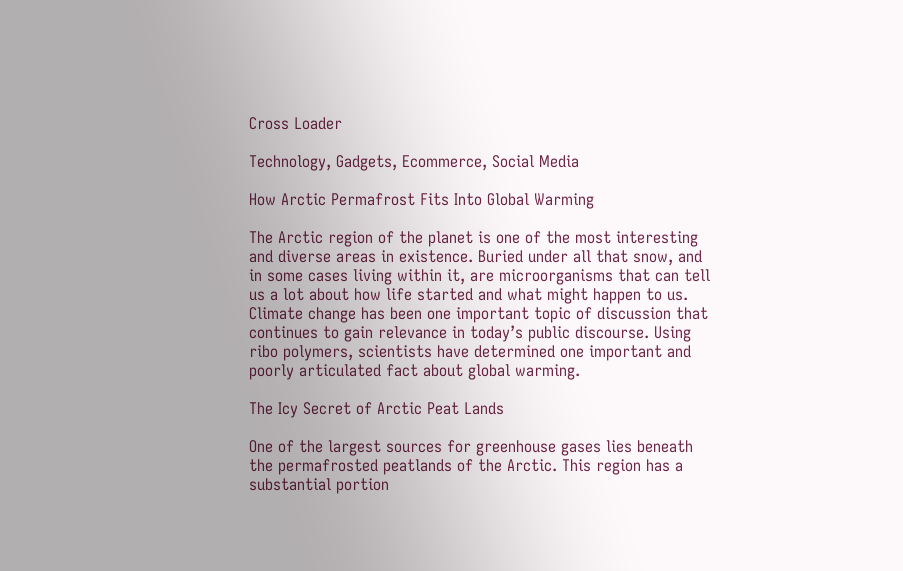Cross Loader

Technology, Gadgets, Ecommerce, Social Media

How Arctic Permafrost Fits Into Global Warming

The Arctic region of the planet is one of the most interesting and diverse areas in existence. Buried under all that snow, and in some cases living within it, are microorganisms that can tell us a lot about how life started and what might happen to us. Climate change has been one important topic of discussion that continues to gain relevance in today’s public discourse. Using ribo polymers, scientists have determined one important and poorly articulated fact about global warming.

The Icy Secret of Arctic Peat Lands

One of the largest sources for greenhouse gases lies beneath the permafrosted peatlands of the Arctic. This region has a substantial portion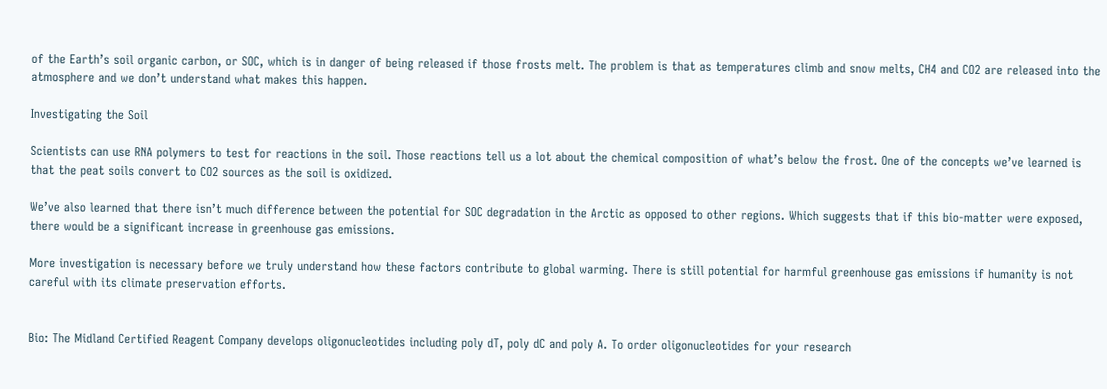of the Earth’s soil organic carbon, or SOC, which is in danger of being released if those frosts melt. The problem is that as temperatures climb and snow melts, CH4 and CO2 are released into the atmosphere and we don’t understand what makes this happen.

Investigating the Soil

Scientists can use RNA polymers to test for reactions in the soil. Those reactions tell us a lot about the chemical composition of what’s below the frost. One of the concepts we’ve learned is that the peat soils convert to CO2 sources as the soil is oxidized.

We’ve also learned that there isn’t much difference between the potential for SOC degradation in the Arctic as opposed to other regions. Which suggests that if this bio-matter were exposed, there would be a significant increase in greenhouse gas emissions.

More investigation is necessary before we truly understand how these factors contribute to global warming. There is still potential for harmful greenhouse gas emissions if humanity is not careful with its climate preservation efforts.


Bio: The Midland Certified Reagent Company develops oligonucleotides including poly dT, poly dC and poly A. To order oligonucleotides for your research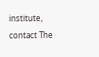institute, contact The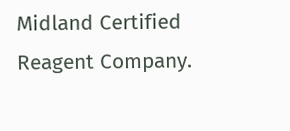Midland Certified Reagent Company.